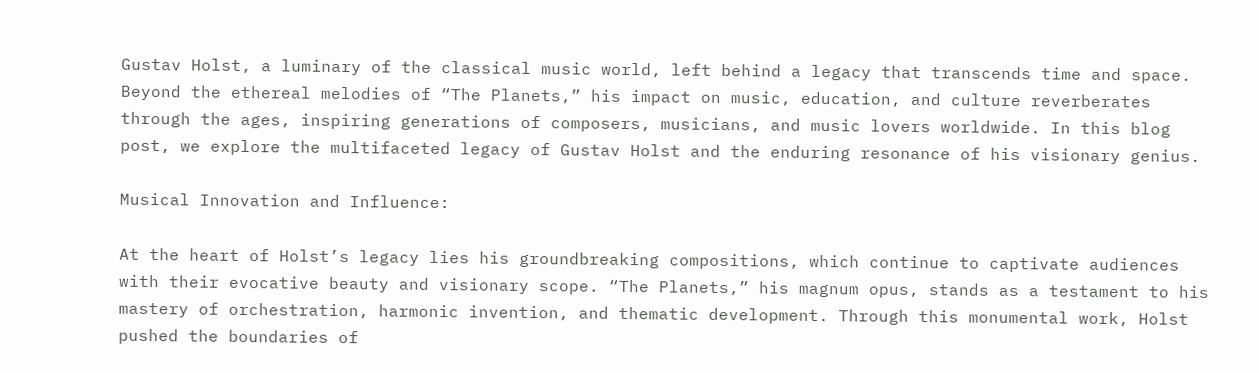Gustav Holst, a luminary of the classical music world, left behind a legacy that transcends time and space. Beyond the ethereal melodies of “The Planets,” his impact on music, education, and culture reverberates through the ages, inspiring generations of composers, musicians, and music lovers worldwide. In this blog post, we explore the multifaceted legacy of Gustav Holst and the enduring resonance of his visionary genius.

Musical Innovation and Influence:

At the heart of Holst’s legacy lies his groundbreaking compositions, which continue to captivate audiences with their evocative beauty and visionary scope. “The Planets,” his magnum opus, stands as a testament to his mastery of orchestration, harmonic invention, and thematic development. Through this monumental work, Holst pushed the boundaries of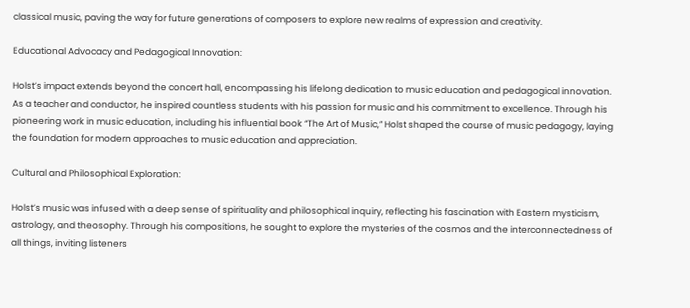classical music, paving the way for future generations of composers to explore new realms of expression and creativity.

Educational Advocacy and Pedagogical Innovation:

Holst’s impact extends beyond the concert hall, encompassing his lifelong dedication to music education and pedagogical innovation. As a teacher and conductor, he inspired countless students with his passion for music and his commitment to excellence. Through his pioneering work in music education, including his influential book “The Art of Music,” Holst shaped the course of music pedagogy, laying the foundation for modern approaches to music education and appreciation.

Cultural and Philosophical Exploration:

Holst’s music was infused with a deep sense of spirituality and philosophical inquiry, reflecting his fascination with Eastern mysticism, astrology, and theosophy. Through his compositions, he sought to explore the mysteries of the cosmos and the interconnectedness of all things, inviting listeners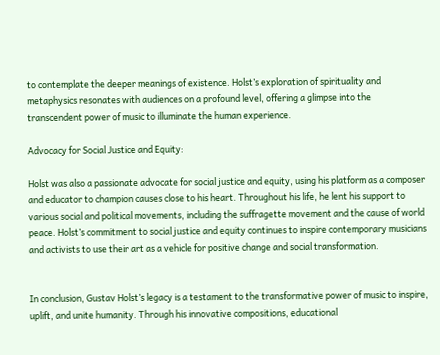to contemplate the deeper meanings of existence. Holst’s exploration of spirituality and metaphysics resonates with audiences on a profound level, offering a glimpse into the transcendent power of music to illuminate the human experience.

Advocacy for Social Justice and Equity:

Holst was also a passionate advocate for social justice and equity, using his platform as a composer and educator to champion causes close to his heart. Throughout his life, he lent his support to various social and political movements, including the suffragette movement and the cause of world peace. Holst’s commitment to social justice and equity continues to inspire contemporary musicians and activists to use their art as a vehicle for positive change and social transformation.


In conclusion, Gustav Holst’s legacy is a testament to the transformative power of music to inspire, uplift, and unite humanity. Through his innovative compositions, educational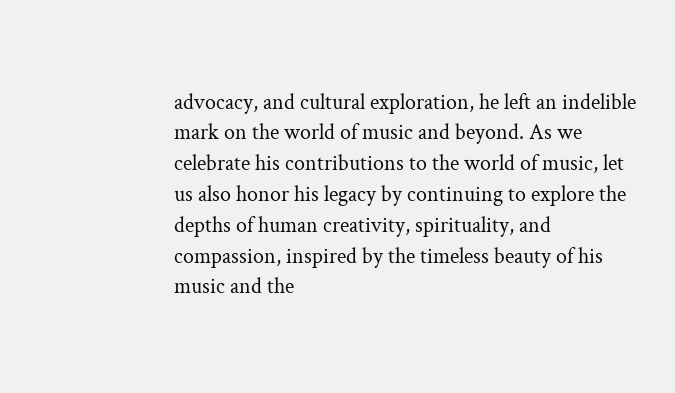advocacy, and cultural exploration, he left an indelible mark on the world of music and beyond. As we celebrate his contributions to the world of music, let us also honor his legacy by continuing to explore the depths of human creativity, spirituality, and compassion, inspired by the timeless beauty of his music and the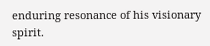enduring resonance of his visionary spirit.